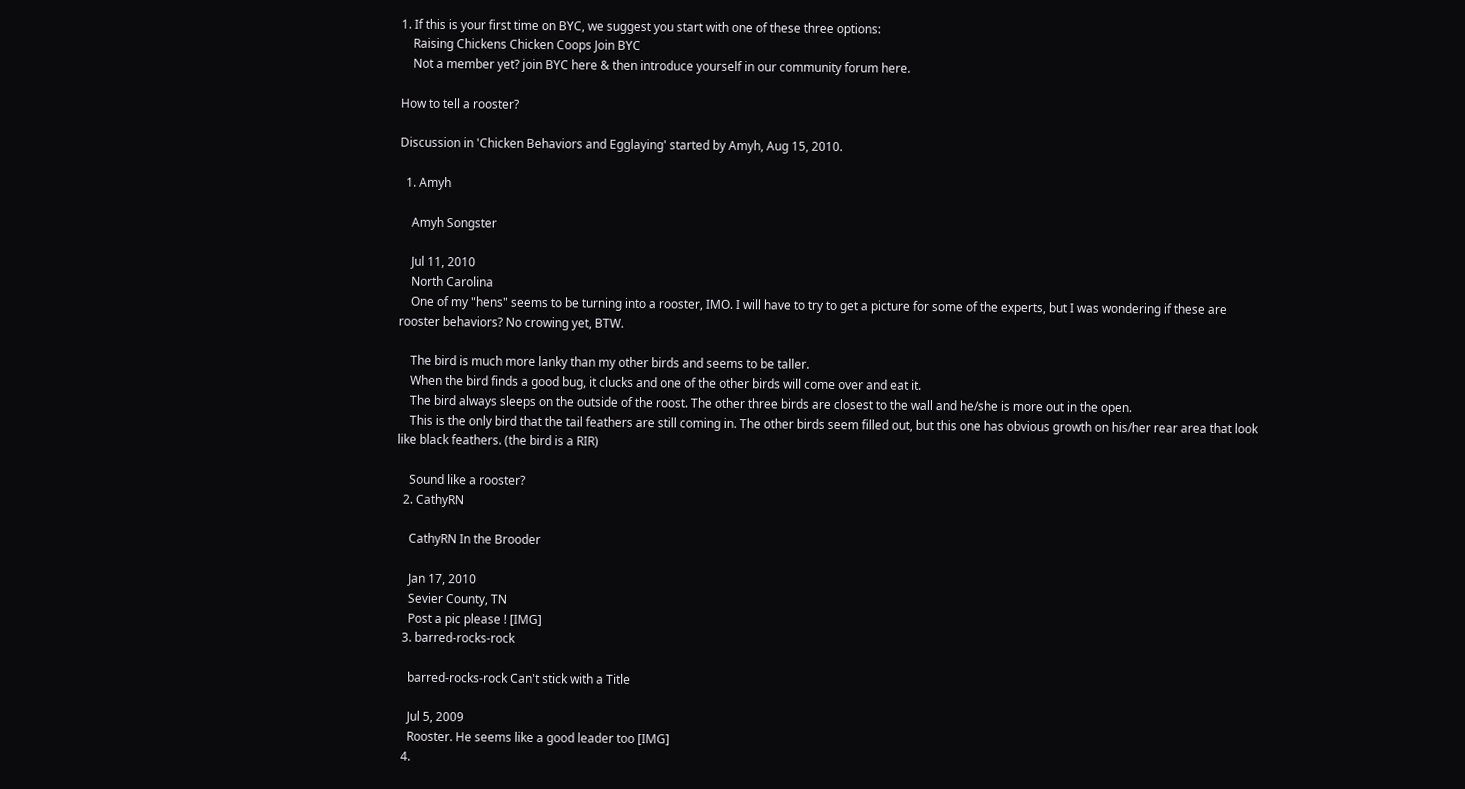1. If this is your first time on BYC, we suggest you start with one of these three options:
    Raising Chickens Chicken Coops Join BYC
    Not a member yet? join BYC here & then introduce yourself in our community forum here.

How to tell a rooster?

Discussion in 'Chicken Behaviors and Egglaying' started by Amyh, Aug 15, 2010.

  1. Amyh

    Amyh Songster

    Jul 11, 2010
    North Carolina
    One of my "hens" seems to be turning into a rooster, IMO. I will have to try to get a picture for some of the experts, but I was wondering if these are rooster behaviors? No crowing yet, BTW.

    The bird is much more lanky than my other birds and seems to be taller.
    When the bird finds a good bug, it clucks and one of the other birds will come over and eat it.
    The bird always sleeps on the outside of the roost. The other three birds are closest to the wall and he/she is more out in the open.
    This is the only bird that the tail feathers are still coming in. The other birds seem filled out, but this one has obvious growth on his/her rear area that look like black feathers. (the bird is a RIR)

    Sound like a rooster?
  2. CathyRN

    CathyRN In the Brooder

    Jan 17, 2010
    Sevier County, TN
    Post a pic please ! [IMG]
  3. barred-rocks-rock

    barred-rocks-rock Can't stick with a Title

    Jul 5, 2009
    Rooster. He seems like a good leader too [IMG]
  4.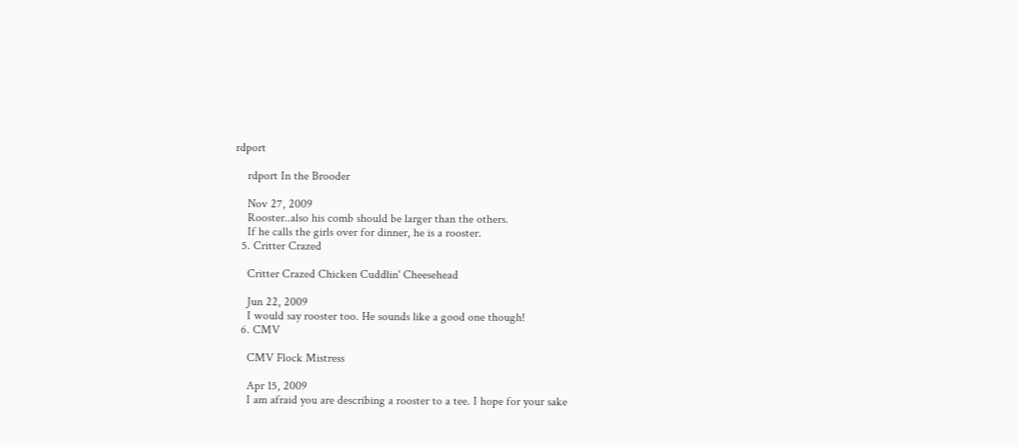rdport

    rdport In the Brooder

    Nov 27, 2009
    Rooster..also his comb should be larger than the others.
    If he calls the girls over for dinner, he is a rooster.
  5. Critter Crazed

    Critter Crazed Chicken Cuddlin' Cheesehead

    Jun 22, 2009
    I would say rooster too. He sounds like a good one though!
  6. CMV

    CMV Flock Mistress

    Apr 15, 2009
    I am afraid you are describing a rooster to a tee. I hope for your sake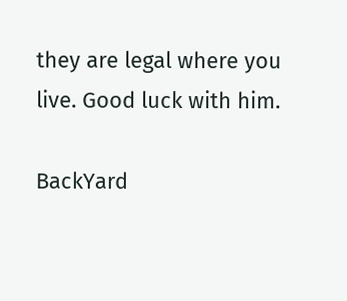they are legal where you live. Good luck with him.

BackYard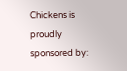Chickens is proudly sponsored by: